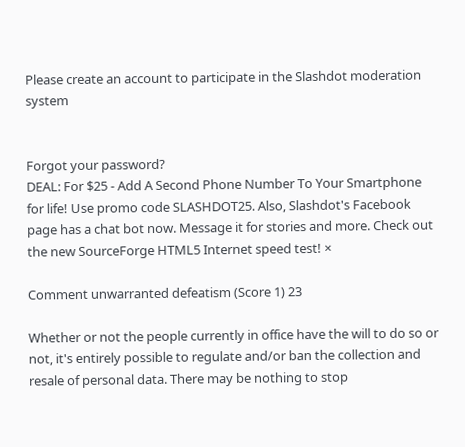Please create an account to participate in the Slashdot moderation system


Forgot your password?
DEAL: For $25 - Add A Second Phone Number To Your Smartphone for life! Use promo code SLASHDOT25. Also, Slashdot's Facebook page has a chat bot now. Message it for stories and more. Check out the new SourceForge HTML5 Internet speed test! ×

Comment unwarranted defeatism (Score 1) 23

Whether or not the people currently in office have the will to do so or not, it's entirely possible to regulate and/or ban the collection and resale of personal data. There may be nothing to stop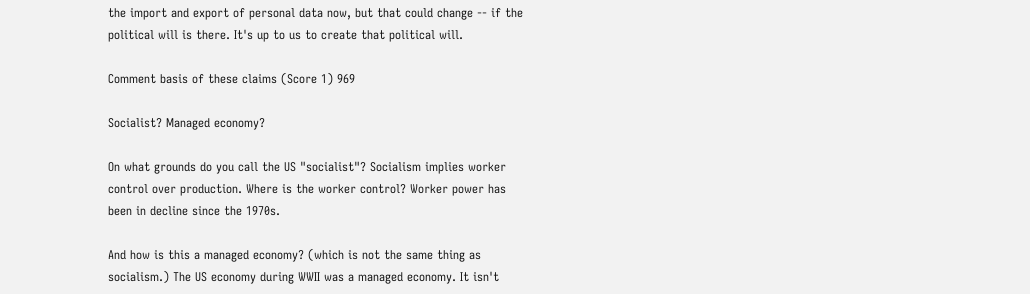the import and export of personal data now, but that could change -- if the political will is there. It's up to us to create that political will.

Comment basis of these claims (Score 1) 969

Socialist? Managed economy?

On what grounds do you call the US "socialist"? Socialism implies worker control over production. Where is the worker control? Worker power has been in decline since the 1970s.

And how is this a managed economy? (which is not the same thing as socialism.) The US economy during WWII was a managed economy. It isn't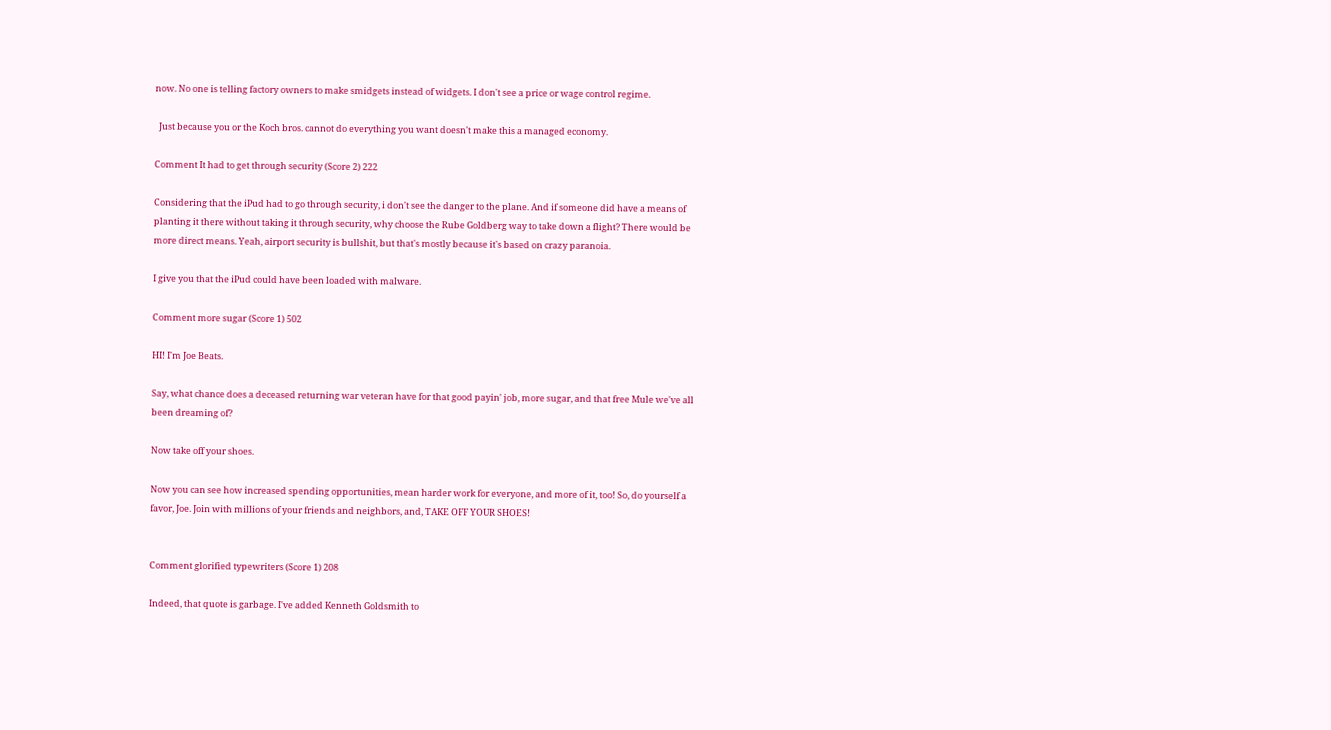now. No one is telling factory owners to make smidgets instead of widgets. I don't see a price or wage control regime.

  Just because you or the Koch bros. cannot do everything you want doesn't make this a managed economy.

Comment It had to get through security (Score 2) 222

Considering that the iPud had to go through security, i don't see the danger to the plane. And if someone did have a means of planting it there without taking it through security, why choose the Rube Goldberg way to take down a flight? There would be more direct means. Yeah, airport security is bullshit, but that's mostly because it's based on crazy paranoia.

I give you that the iPud could have been loaded with malware.

Comment more sugar (Score 1) 502

HI! I'm Joe Beats.

Say, what chance does a deceased returning war veteran have for that good payin' job, more sugar, and that free Mule we've all been dreaming of?

Now take off your shoes.

Now you can see how increased spending opportunities, mean harder work for everyone, and more of it, too! So, do yourself a favor, Joe. Join with millions of your friends and neighbors, and, TAKE OFF YOUR SHOES!


Comment glorified typewriters (Score 1) 208

Indeed, that quote is garbage. I've added Kenneth Goldsmith to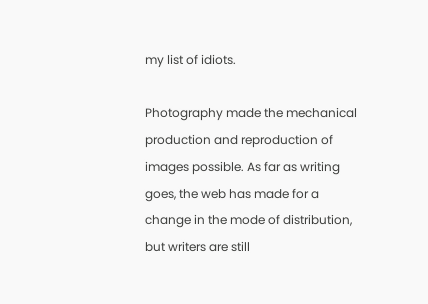my list of idiots.

Photography made the mechanical production and reproduction of images possible. As far as writing goes, the web has made for a change in the mode of distribution, but writers are still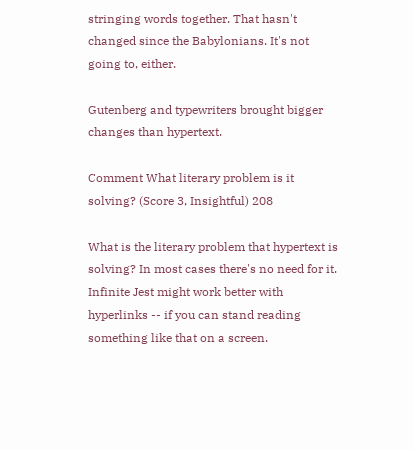stringing words together. That hasn't changed since the Babylonians. It's not going to, either.

Gutenberg and typewriters brought bigger changes than hypertext.

Comment What literary problem is it solving? (Score 3, Insightful) 208

What is the literary problem that hypertext is solving? In most cases there's no need for it. Infinite Jest might work better with hyperlinks -- if you can stand reading something like that on a screen.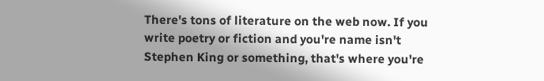There's tons of literature on the web now. If you write poetry or fiction and you're name isn't Stephen King or something, that's where you're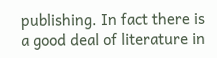publishing. In fact there is a good deal of literature in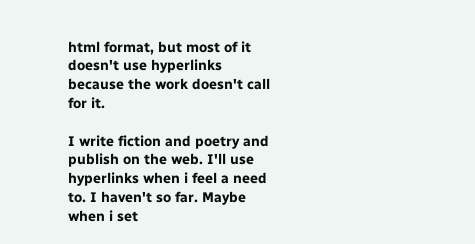html format, but most of it doesn't use hyperlinks because the work doesn't call for it.

I write fiction and poetry and publish on the web. I'll use hyperlinks when i feel a need to. I haven't so far. Maybe when i set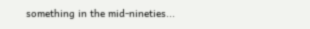something in the mid-nineties...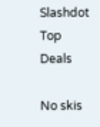Slashdot Top Deals

No skis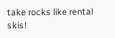take rocks like rental skis!